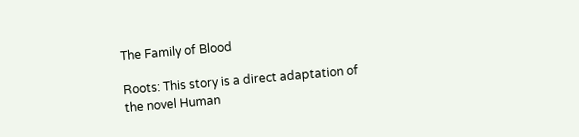The Family of Blood

Roots: This story is a direct adaptation of the novel Human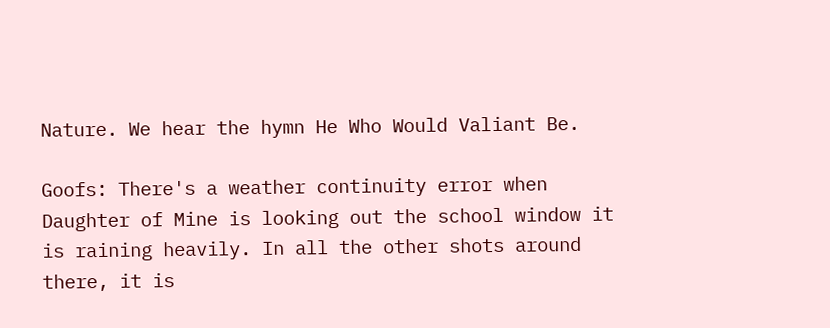Nature. We hear the hymn He Who Would Valiant Be.

Goofs: There's a weather continuity error when Daughter of Mine is looking out the school window it is raining heavily. In all the other shots around there, it is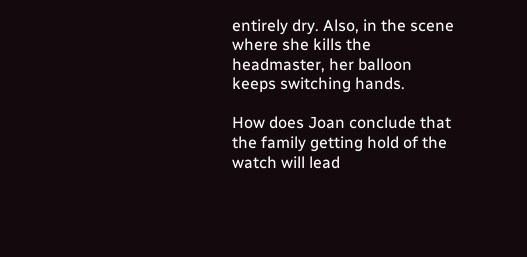entirely dry. Also, in the scene where she kills the headmaster, her balloon keeps switching hands.

How does Joan conclude that the family getting hold of the watch will lead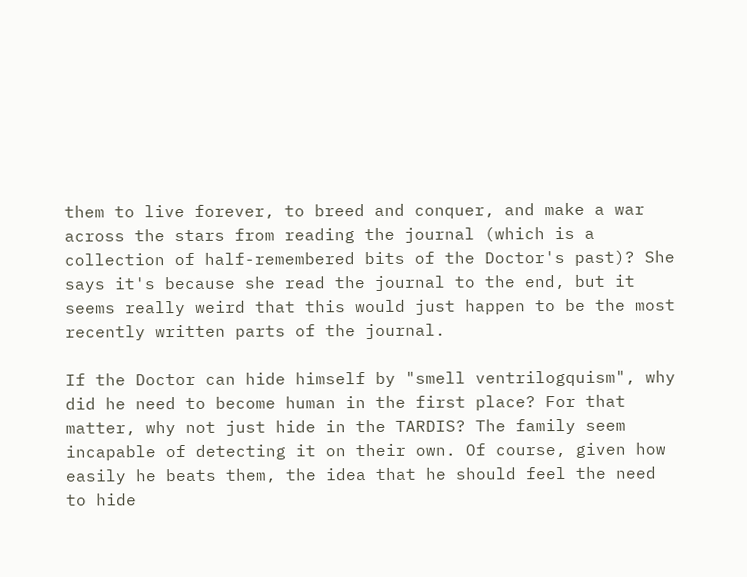them to live forever, to breed and conquer, and make a war across the stars from reading the journal (which is a collection of half-remembered bits of the Doctor's past)? She says it's because she read the journal to the end, but it seems really weird that this would just happen to be the most recently written parts of the journal.

If the Doctor can hide himself by "smell ventrilogquism", why did he need to become human in the first place? For that matter, why not just hide in the TARDIS? The family seem incapable of detecting it on their own. Of course, given how easily he beats them, the idea that he should feel the need to hide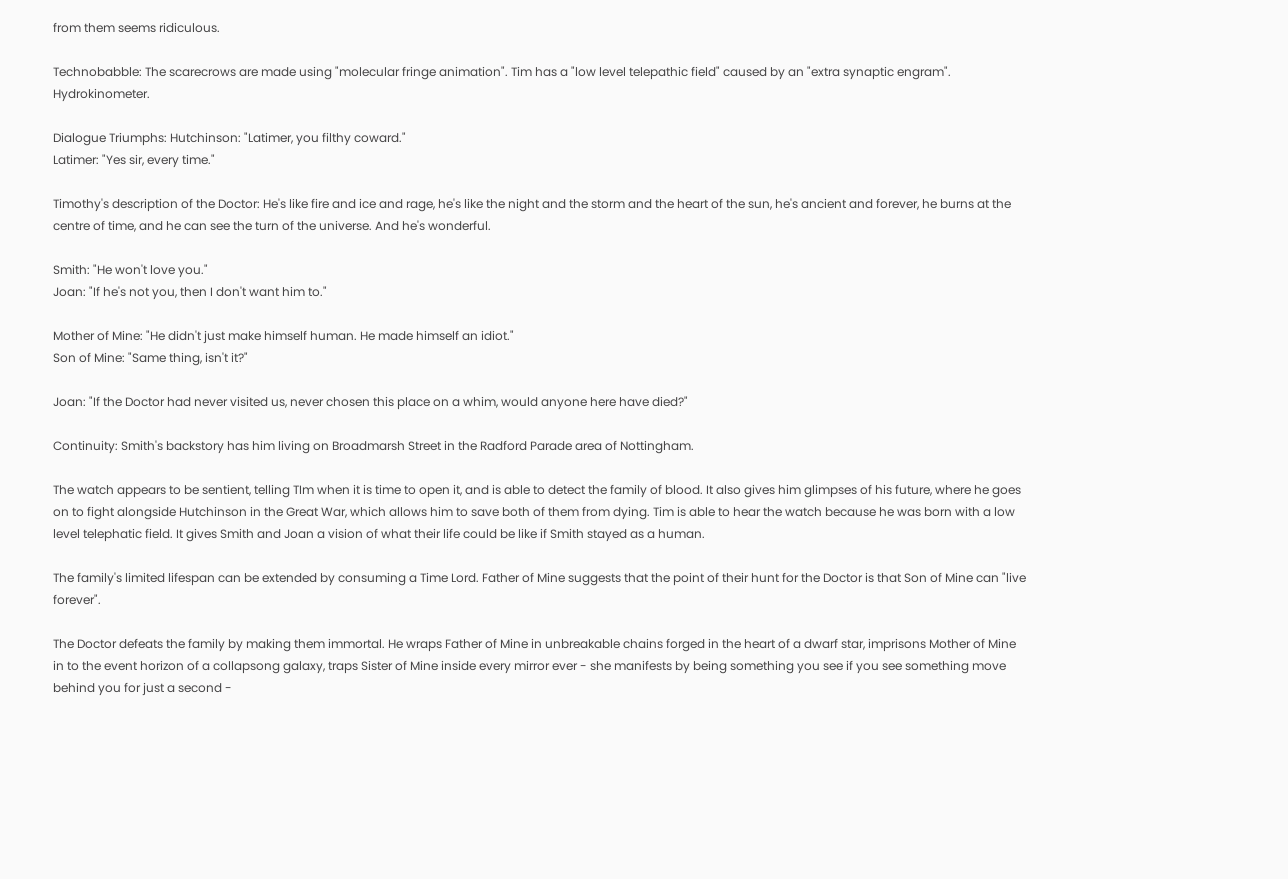from them seems ridiculous.

Technobabble: The scarecrows are made using "molecular fringe animation". Tim has a "low level telepathic field" caused by an "extra synaptic engram". Hydrokinometer.

Dialogue Triumphs: Hutchinson: "Latimer, you filthy coward."
Latimer: "Yes sir, every time."

Timothy's description of the Doctor: He's like fire and ice and rage, he's like the night and the storm and the heart of the sun, he's ancient and forever, he burns at the centre of time, and he can see the turn of the universe. And he's wonderful.

Smith: "He won't love you."
Joan: "If he's not you, then I don't want him to."

Mother of Mine: "He didn't just make himself human. He made himself an idiot."
Son of Mine: "Same thing, isn't it?"

Joan: "If the Doctor had never visited us, never chosen this place on a whim, would anyone here have died?"

Continuity: Smith's backstory has him living on Broadmarsh Street in the Radford Parade area of Nottingham.

The watch appears to be sentient, telling TIm when it is time to open it, and is able to detect the family of blood. It also gives him glimpses of his future, where he goes on to fight alongside Hutchinson in the Great War, which allows him to save both of them from dying. Tim is able to hear the watch because he was born with a low level telephatic field. It gives Smith and Joan a vision of what their life could be like if Smith stayed as a human.

The family's limited lifespan can be extended by consuming a Time Lord. Father of Mine suggests that the point of their hunt for the Doctor is that Son of Mine can "live forever".

The Doctor defeats the family by making them immortal. He wraps Father of Mine in unbreakable chains forged in the heart of a dwarf star, imprisons Mother of Mine in to the event horizon of a collapsong galaxy, traps Sister of Mine inside every mirror ever - she manifests by being something you see if you see something move behind you for just a second -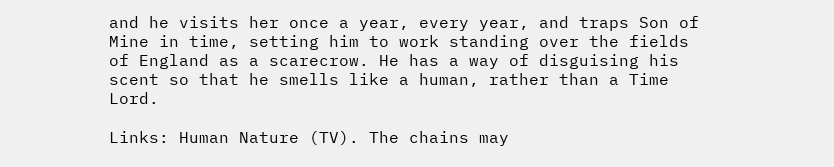and he visits her once a year, every year, and traps Son of Mine in time, setting him to work standing over the fields of England as a scarecrow. He has a way of disguising his scent so that he smells like a human, rather than a Time Lord.

Links: Human Nature (TV). The chains may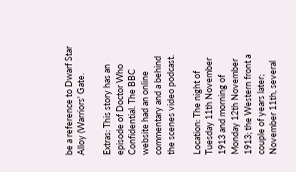be a reference to Dwarf Star Alloy (Warriors' Gate.

Extras: This story has an episode of Doctor Who Confidential. The BBC website had an online commentary and a behind the scenes video podcast.

Location: The night of Tuesday 11th November 1913 and morning of Monday 12th November 1913; the Western front a couple of years later; November 11th, several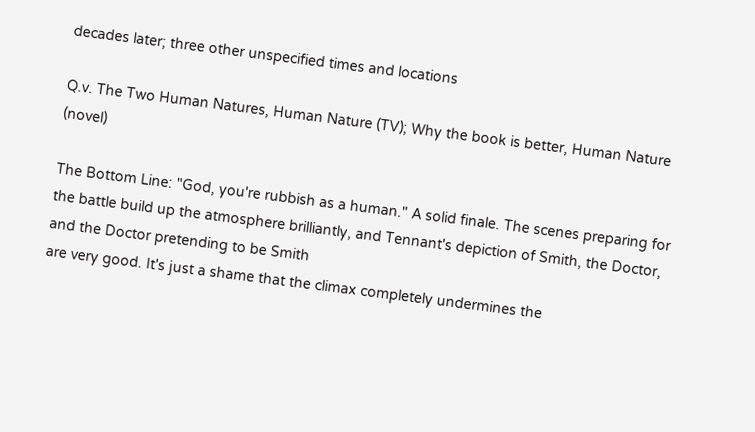decades later; three other unspecified times and locations

Q.v. The Two Human Natures, Human Nature (TV); Why the book is better, Human Nature (novel)

The Bottom Line: "God, you're rubbish as a human." A solid finale. The scenes preparing for the battle build up the atmosphere brilliantly, and Tennant's depiction of Smith, the Doctor, and the Doctor pretending to be Smith
are very good. It's just a shame that the climax completely undermines the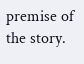premise of the story.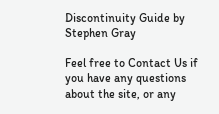Discontinuity Guide by Stephen Gray

Feel free to Contact Us if you have any questions about the site, or any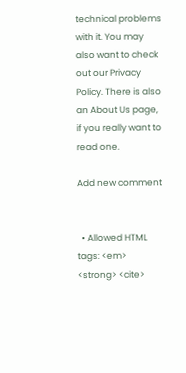technical problems with it. You may also want to check out our Privacy Policy. There is also an About Us page, if you really want to read one.

Add new comment


  • Allowed HTML tags: <em> <strong> <cite>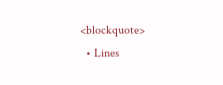<blockquote>
  • Lines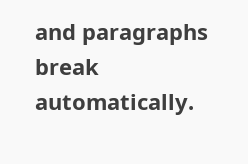and paragraphs break automatically.